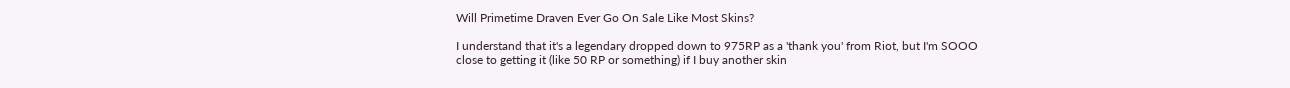Will Primetime Draven Ever Go On Sale Like Most Skins?

I understand that it's a legendary dropped down to 975RP as a 'thank you' from Riot, but I'm SOOO close to getting it (like 50 RP or something) if I buy another skin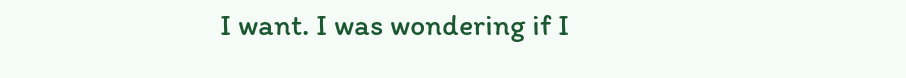I want. I was wondering if I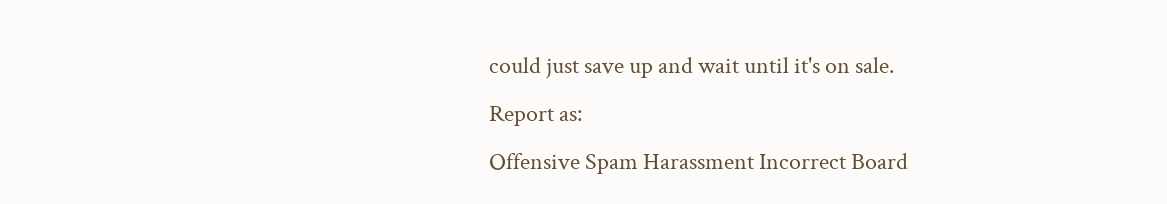could just save up and wait until it's on sale.
Report as:
Offensive Spam Harassment Incorrect Board